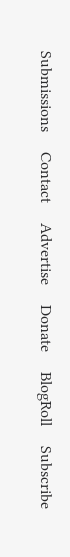Submissions     Contact     Advertise     Donate     BlogRoll     Subscribe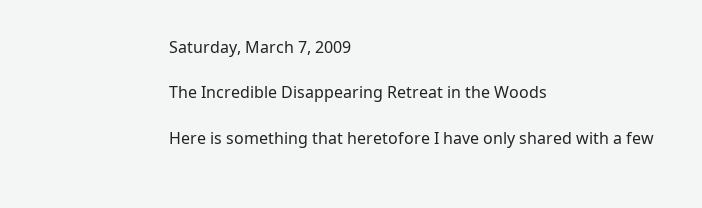Saturday, March 7, 2009

The Incredible Disappearing Retreat in the Woods

Here is something that heretofore I have only shared with a few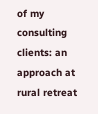of my consulting clients: an approach at rural retreat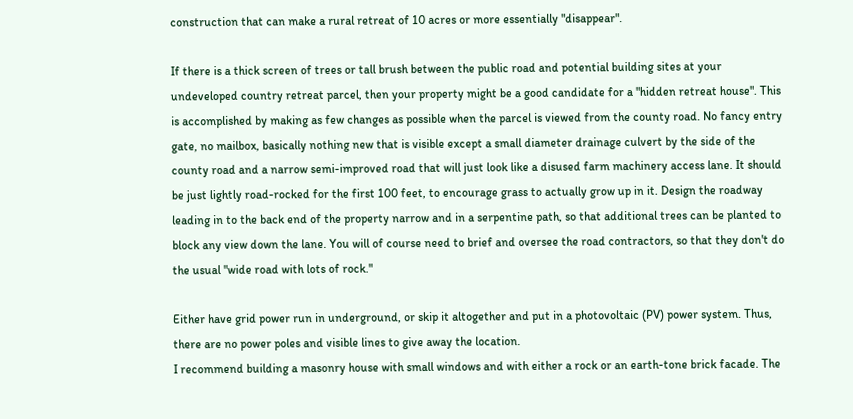construction that can make a rural retreat of 10 acres or more essentially "disappear".

If there is a thick screen of trees or tall brush between the public road and potential building sites at your undeveloped country retreat parcel, then your property might be a good candidate for a "hidden retreat house". This is accomplished by making as few changes as possible when the parcel is viewed from the county road. No fancy entry gate, no mailbox, basically nothing new that is visible except a small diameter drainage culvert by the side of the county road and a narrow semi-improved road that will just look like a disused farm machinery access lane. It should be just lightly road-rocked for the first 100 feet, to encourage grass to actually grow up in it. Design the roadway leading in to the back end of the property narrow and in a serpentine path, so that additional trees can be planted to block any view down the lane. You will of course need to brief and oversee the road contractors, so that they don't do the usual "wide road with lots of rock."

Either have grid power run in underground, or skip it altogether and put in a photovoltaic (PV) power system. Thus, there are no power poles and visible lines to give away the location.
I recommend building a masonry house with small windows and with either a rock or an earth-tone brick facade. The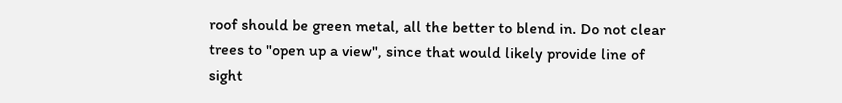roof should be green metal, all the better to blend in. Do not clear trees to "open up a view", since that would likely provide line of sight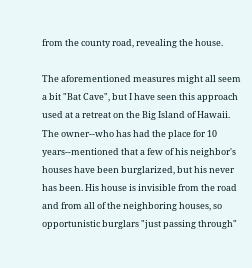from the county road, revealing the house.

The aforementioned measures might all seem a bit "Bat Cave", but I have seen this approach used at a retreat on the Big Island of Hawaii. The owner--who has had the place for 10 years--mentioned that a few of his neighbor's houses have been burglarized, but his never has been. His house is invisible from the road and from all of the neighboring houses, so opportunistic burglars "just passing through"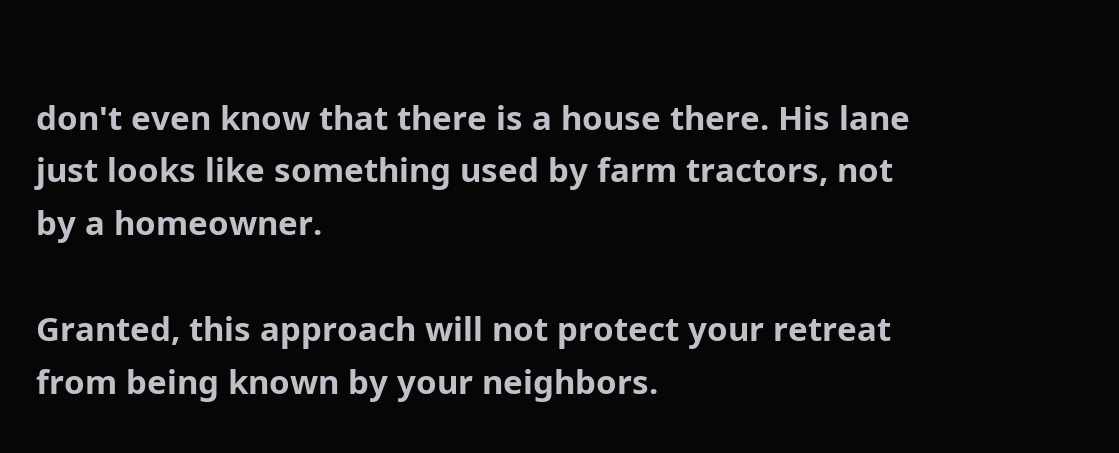don't even know that there is a house there. His lane just looks like something used by farm tractors, not by a homeowner.

Granted, this approach will not protect your retreat from being known by your neighbors.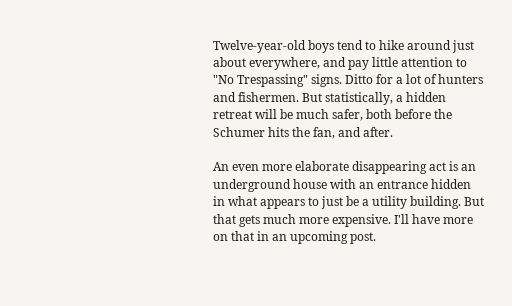Twelve-year-old boys tend to hike around just about everywhere, and pay little attention to "No Trespassing" signs. Ditto for a lot of hunters and fishermen. But statistically, a hidden retreat will be much safer, both before the Schumer hits the fan, and after.

An even more elaborate disappearing act is an underground house with an entrance hidden in what appears to just be a utility building. But that gets much more expensive. I'll have more on that in an upcoming post.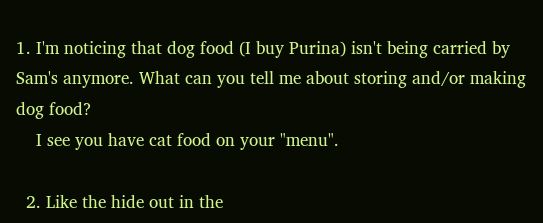1. I'm noticing that dog food (I buy Purina) isn't being carried by Sam's anymore. What can you tell me about storing and/or making dog food?
    I see you have cat food on your "menu".

  2. Like the hide out in the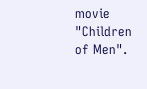movie "Children of Men".